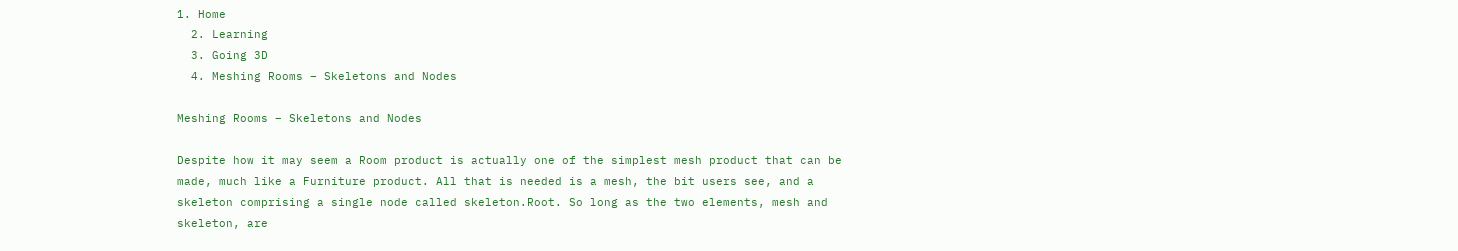1. Home
  2. Learning
  3. Going 3D
  4. Meshing Rooms – Skeletons and Nodes

Meshing Rooms – Skeletons and Nodes

Despite how it may seem a Room product is actually one of the simplest mesh product that can be made, much like a Furniture product. All that is needed is a mesh, the bit users see, and a skeleton comprising a single node called skeleton.Root. So long as the two elements, mesh and skeleton, are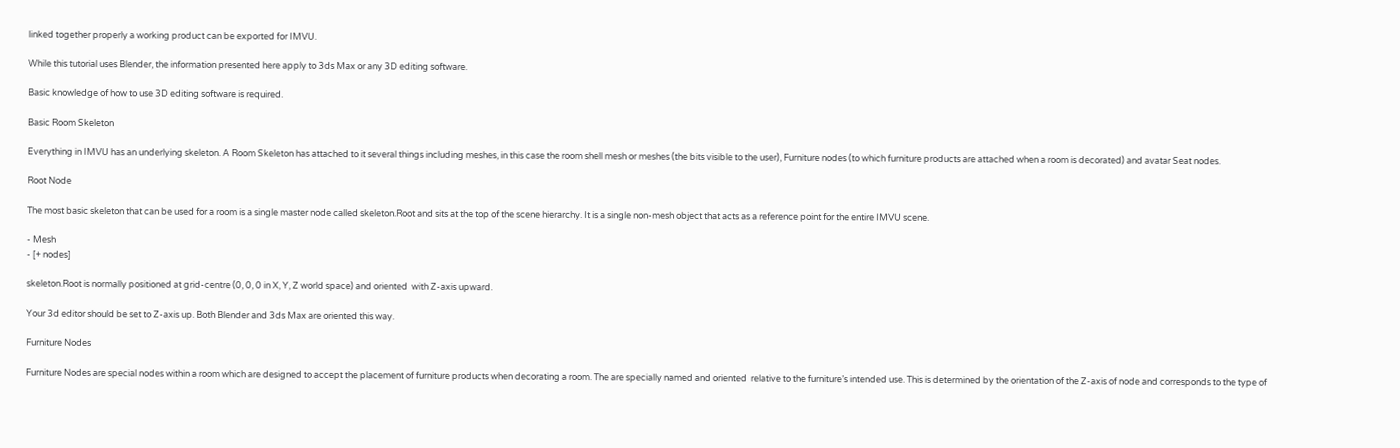linked together properly a working product can be exported for IMVU.

While this tutorial uses Blender, the information presented here apply to 3ds Max or any 3D editing software.

Basic knowledge of how to use 3D editing software is required.

Basic Room Skeleton

Everything in IMVU has an underlying skeleton. A Room Skeleton has attached to it several things including meshes, in this case the room shell mesh or meshes (the bits visible to the user), Furniture nodes (to which furniture products are attached when a room is decorated) and avatar Seat nodes.

Root Node

The most basic skeleton that can be used for a room is a single master node called skeleton.Root and sits at the top of the scene hierarchy. It is a single non-mesh object that acts as a reference point for the entire IMVU scene.

- Mesh
- [+ nodes]

skeleton.Root is normally positioned at grid-centre (0, 0, 0 in X, Y, Z world space) and oriented  with Z-axis upward.

Your 3d editor should be set to Z-axis up. Both Blender and 3ds Max are oriented this way.

Furniture Nodes

Furniture Nodes are special nodes within a room which are designed to accept the placement of furniture products when decorating a room. The are specially named and oriented  relative to the furniture’s intended use. This is determined by the orientation of the Z-axis of node and corresponds to the type of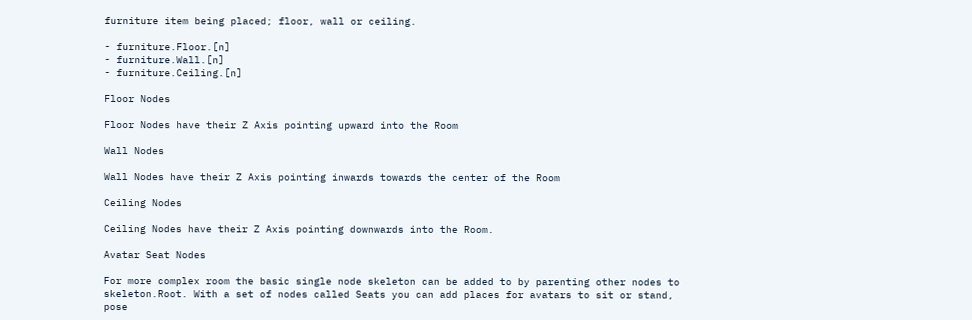furniture item being placed; floor, wall or ceiling.

- furniture.Floor.[n]
- furniture.Wall.[n]
- furniture.Ceiling.[n]

Floor Nodes

Floor Nodes have their Z Axis pointing upward into the Room

Wall Nodes

Wall Nodes have their Z Axis pointing inwards towards the center of the Room

Ceiling Nodes

Ceiling Nodes have their Z Axis pointing downwards into the Room.

Avatar Seat Nodes

For more complex room the basic single node skeleton can be added to by parenting other nodes to skeleton.Root. With a set of nodes called Seats you can add places for avatars to sit or stand, pose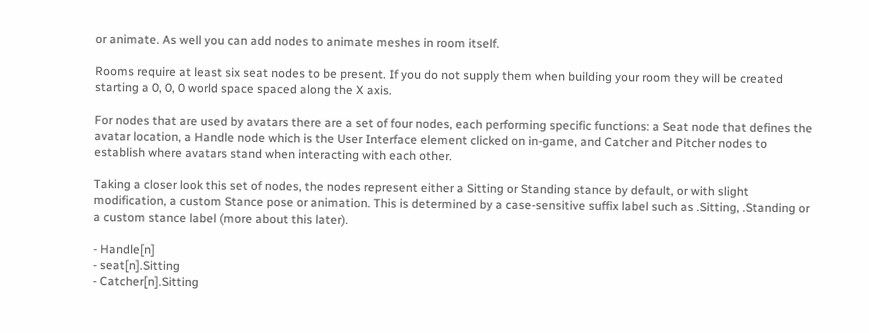or animate. As well you can add nodes to animate meshes in room itself.

Rooms require at least six seat nodes to be present. If you do not supply them when building your room they will be created starting a 0, 0, 0 world space spaced along the X axis.

For nodes that are used by avatars there are a set of four nodes, each performing specific functions: a Seat node that defines the avatar location, a Handle node which is the User Interface element clicked on in-game, and Catcher and Pitcher nodes to establish where avatars stand when interacting with each other.

Taking a closer look this set of nodes, the nodes represent either a Sitting or Standing stance by default, or with slight modification, a custom Stance pose or animation. This is determined by a case-sensitive suffix label such as .Sitting, .Standing or a custom stance label (more about this later).

- Handle[n]
- seat[n].Sitting
- Catcher[n].Sitting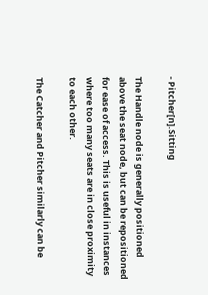- Pitcher[n].Sitting

The Handle node is generally positioned above the seat node, but can be repositioned for ease of access. This is useful in instances where too many seats are in close proximity to each other.

The Catcher and Pitcher similarly can be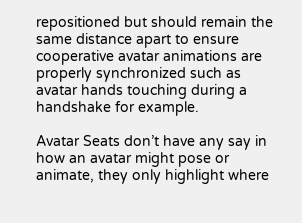repositioned but should remain the same distance apart to ensure cooperative avatar animations are properly synchronized such as avatar hands touching during a handshake for example.

Avatar Seats don’t have any say in how an avatar might pose or animate, they only highlight where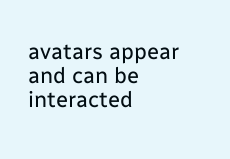avatars appear and can be interacted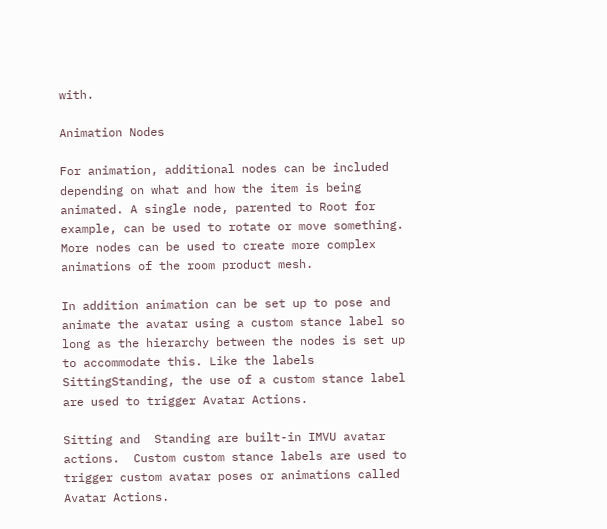with.

Animation Nodes

For animation, additional nodes can be included depending on what and how the item is being animated. A single node, parented to Root for example, can be used to rotate or move something. More nodes can be used to create more complex animations of the room product mesh.

In addition animation can be set up to pose and animate the avatar using a custom stance label so long as the hierarchy between the nodes is set up to accommodate this. Like the labels SittingStanding, the use of a custom stance label are used to trigger Avatar Actions.

Sitting and  Standing are built-in IMVU avatar actions.  Custom custom stance labels are used to trigger custom avatar poses or animations called Avatar Actions.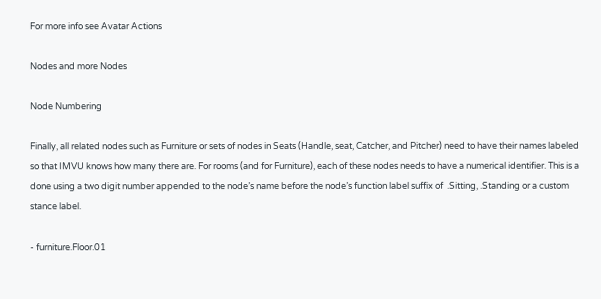For more info see Avatar Actions

Nodes and more Nodes

Node Numbering

Finally, all related nodes such as Furniture or sets of nodes in Seats (Handle, seat, Catcher, and Pitcher) need to have their names labeled so that IMVU knows how many there are. For rooms (and for Furniture), each of these nodes needs to have a numerical identifier. This is a done using a two digit number appended to the node’s name before the node’s function label suffix of  .Sitting, .Standing or a custom stance label.

- furniture.Floor.01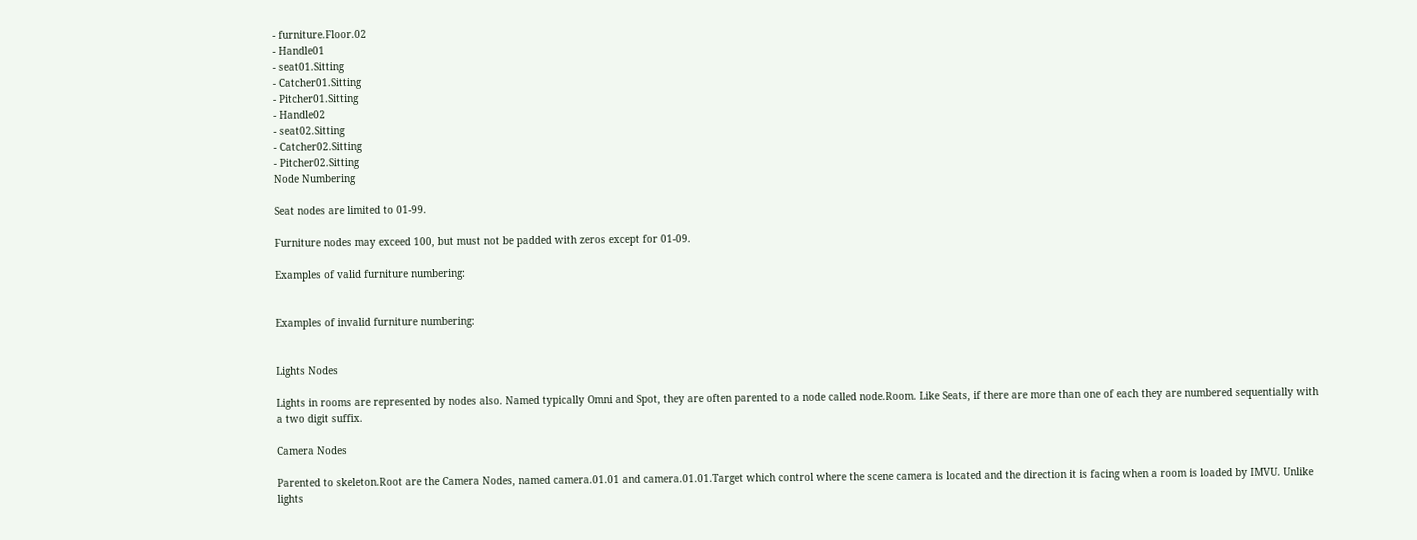- furniture.Floor.02
- Handle01
- seat01.Sitting
- Catcher01.Sitting
- Pitcher01.Sitting
- Handle02
- seat02.Sitting
- Catcher02.Sitting
- Pitcher02.Sitting
Node Numbering

Seat nodes are limited to 01-99.

Furniture nodes may exceed 100, but must not be padded with zeros except for 01-09.

Examples of valid furniture numbering:


Examples of invalid furniture numbering:


Lights Nodes

Lights in rooms are represented by nodes also. Named typically Omni and Spot, they are often parented to a node called node.Room. Like Seats, if there are more than one of each they are numbered sequentially with a two digit suffix.

Camera Nodes

Parented to skeleton.Root are the Camera Nodes, named camera.01.01 and camera.01.01.Target which control where the scene camera is located and the direction it is facing when a room is loaded by IMVU. Unlike lights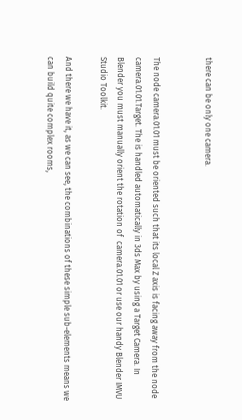there can be only one camera.


The node camera.01.01 must be oriented such that its local Z axis is facing away from the node camera.01.01.Target. The is handled automatically in 3ds Max by using a Target Camera. In Blender you must manually orient the rotation of  camera.01.01 or use our handy Blender IMVU Studio Toolkit.

And there we have it, as we can see, the combinations of these simple sub-elements means we can build quite complex rooms,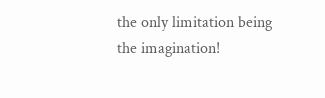the only limitation being the imagination!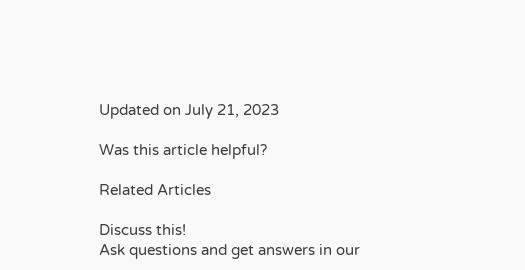Updated on July 21, 2023

Was this article helpful?

Related Articles

Discuss this!
Ask questions and get answers in our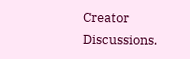Creator Discussions.